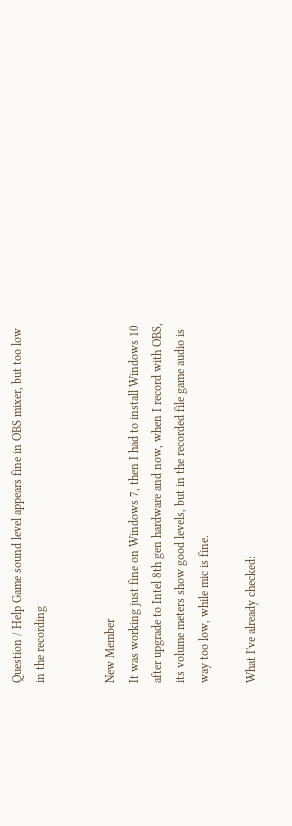Question / Help Game sound level appears fine in OBS mixer, but too low in the recording


New Member
It was working just fine on Windows 7, then I had to install Windows 10 after upgrade to Intel 8th gen hardware and now, when I record with OBS, its volume meters show good levels, but in the recorded file game audio is way too low, while mic is fine.

What I've already checked: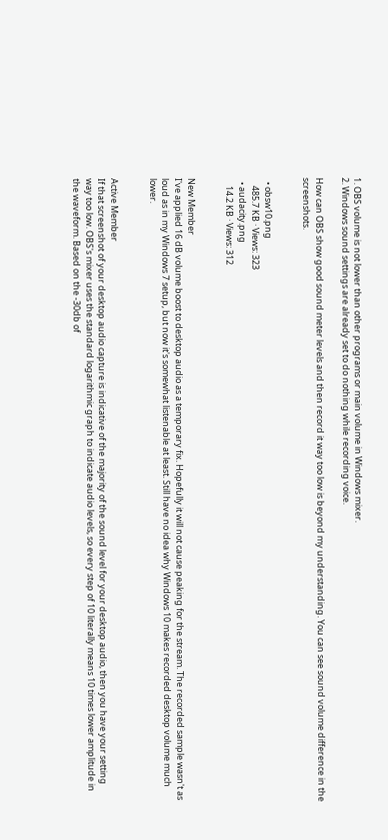1. OBS volume is not lower than other programs or main volume in Windows mixer.
2. Windows sound settings are already set to do nothing while recording voice.

How can OBS show good sound meter levels and then record it way too low is beyond my understanding. You can see sound volume difference in the screenshots.


  • obsw10.png
    485.7 KB · Views: 323
  • audacity.png
    14.2 KB · Views: 312


New Member
I've applied 16 dB volume boost to desktop audio as a temporary fix. Hopefully it will not cause peaking for the stream. The recorded sample wasn't as loud as in my Windows 7 setup, but now it's somewhat listenable at least. Still have no idea why Windows 10 makes recorded desktop volume much lower.


Active Member
If that screenshot of your desktop audio capture is indicative of the majority of the sound level for your desktop audio, then you have your setting way too low. OBS's mixer uses the standard logarithmic graph to indicate audio levels, so every step of 10 literally means 10 times lower amplitude in the waveform. Based on the -30db of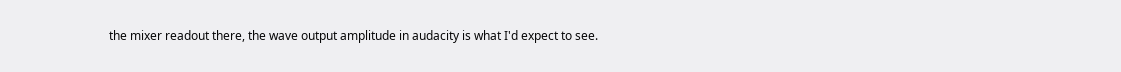the mixer readout there, the wave output amplitude in audacity is what I'd expect to see.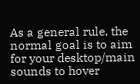As a general rule, the normal goal is to aim for your desktop/main sounds to hover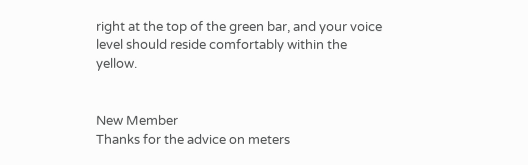right at the top of the green bar, and your voice level should reside comfortably within the yellow.


New Member
Thanks for the advice on meters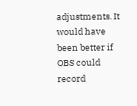adjustments. It would have been better if OBS could record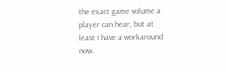the exact game volume a player can hear, but at least I have a workaround now.